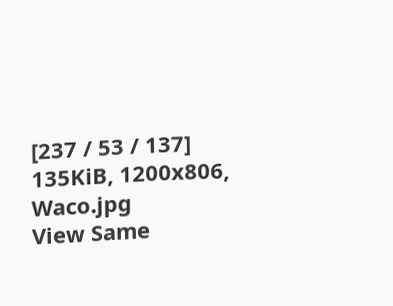[237 / 53 / 137]
135KiB, 1200x806, Waco.jpg
View Same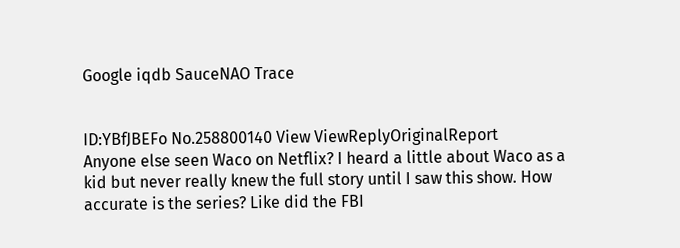Google iqdb SauceNAO Trace


ID:YBfJBEFo No.258800140 View ViewReplyOriginalReport
Anyone else seen Waco on Netflix? I heard a little about Waco as a kid but never really knew the full story until I saw this show. How accurate is the series? Like did the FBI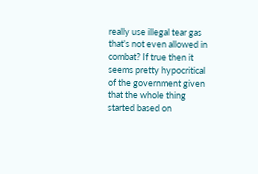really use illegal tear gas that's not even allowed in combat? If true then it seems pretty hypocritical of the government given that the whole thing started based on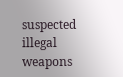suspected illegal weapons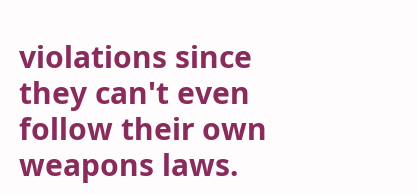violations since they can't even follow their own weapons laws.